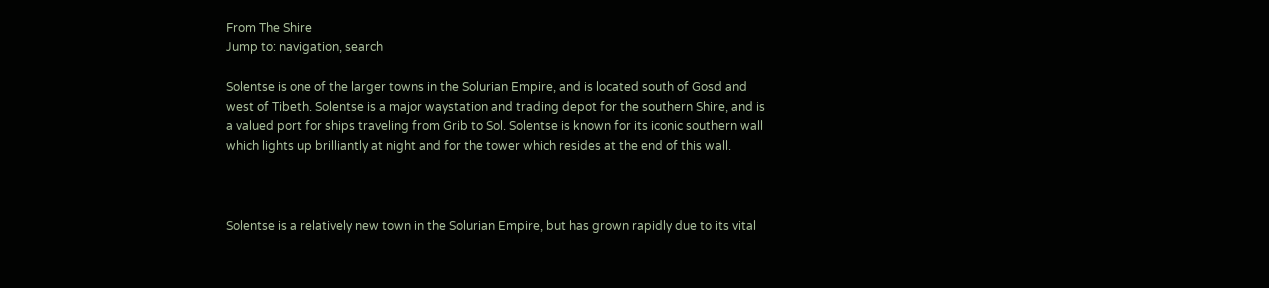From The Shire
Jump to: navigation, search

Solentse is one of the larger towns in the Solurian Empire, and is located south of Gosd and west of Tibeth. Solentse is a major waystation and trading depot for the southern Shire, and is a valued port for ships traveling from Grib to Sol. Solentse is known for its iconic southern wall which lights up brilliantly at night and for the tower which resides at the end of this wall.



Solentse is a relatively new town in the Solurian Empire, but has grown rapidly due to its vital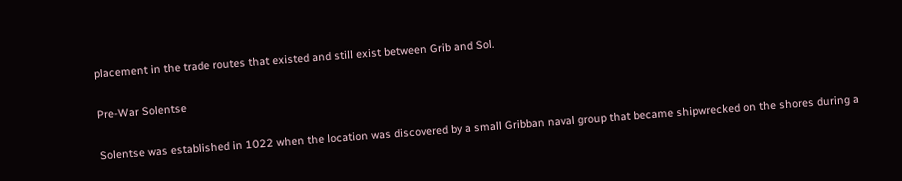placement in the trade routes that existed and still exist between Grib and Sol.

Pre-War Solentse

Solentse was established in 1022 when the location was discovered by a small Gribban naval group that became shipwrecked on the shores during a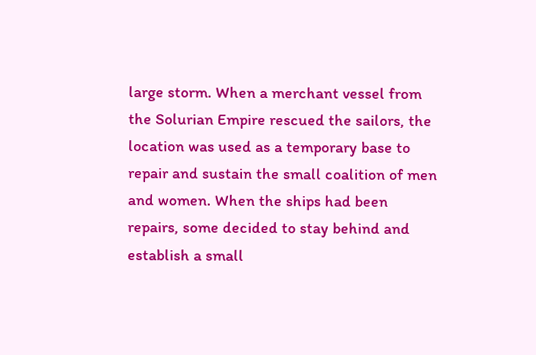large storm. When a merchant vessel from the Solurian Empire rescued the sailors, the location was used as a temporary base to repair and sustain the small coalition of men and women. When the ships had been repairs, some decided to stay behind and establish a small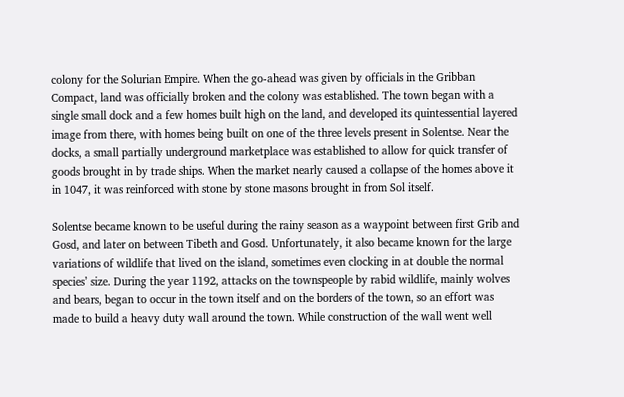colony for the Solurian Empire. When the go-ahead was given by officials in the Gribban Compact, land was officially broken and the colony was established. The town began with a single small dock and a few homes built high on the land, and developed its quintessential layered image from there, with homes being built on one of the three levels present in Solentse. Near the docks, a small partially underground marketplace was established to allow for quick transfer of goods brought in by trade ships. When the market nearly caused a collapse of the homes above it in 1047, it was reinforced with stone by stone masons brought in from Sol itself.

Solentse became known to be useful during the rainy season as a waypoint between first Grib and Gosd, and later on between Tibeth and Gosd. Unfortunately, it also became known for the large variations of wildlife that lived on the island, sometimes even clocking in at double the normal species’ size. During the year 1192, attacks on the townspeople by rabid wildlife, mainly wolves and bears, began to occur in the town itself and on the borders of the town, so an effort was made to build a heavy duty wall around the town. While construction of the wall went well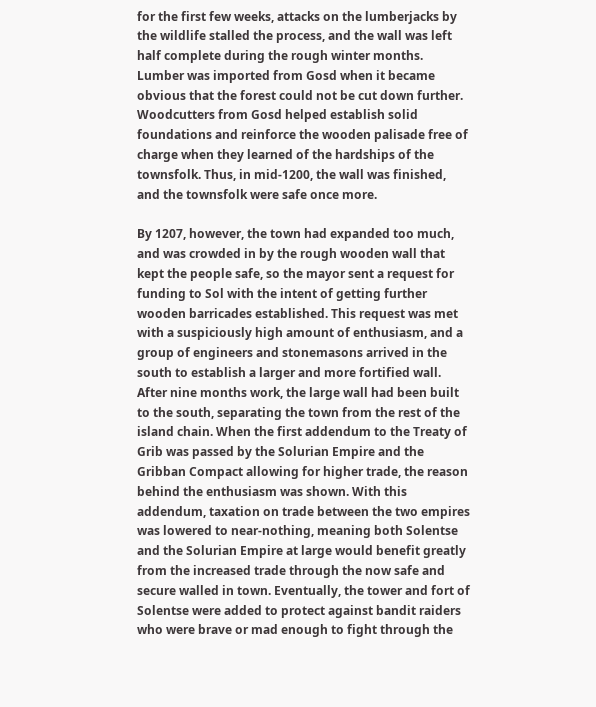for the first few weeks, attacks on the lumberjacks by the wildlife stalled the process, and the wall was left half complete during the rough winter months. Lumber was imported from Gosd when it became obvious that the forest could not be cut down further. Woodcutters from Gosd helped establish solid foundations and reinforce the wooden palisade free of charge when they learned of the hardships of the townsfolk. Thus, in mid-1200, the wall was finished, and the townsfolk were safe once more.

By 1207, however, the town had expanded too much, and was crowded in by the rough wooden wall that kept the people safe, so the mayor sent a request for funding to Sol with the intent of getting further wooden barricades established. This request was met with a suspiciously high amount of enthusiasm, and a group of engineers and stonemasons arrived in the south to establish a larger and more fortified wall. After nine months work, the large wall had been built to the south, separating the town from the rest of the island chain. When the first addendum to the Treaty of Grib was passed by the Solurian Empire and the Gribban Compact allowing for higher trade, the reason behind the enthusiasm was shown. With this addendum, taxation on trade between the two empires was lowered to near-nothing, meaning both Solentse and the Solurian Empire at large would benefit greatly from the increased trade through the now safe and secure walled in town. Eventually, the tower and fort of Solentse were added to protect against bandit raiders who were brave or mad enough to fight through the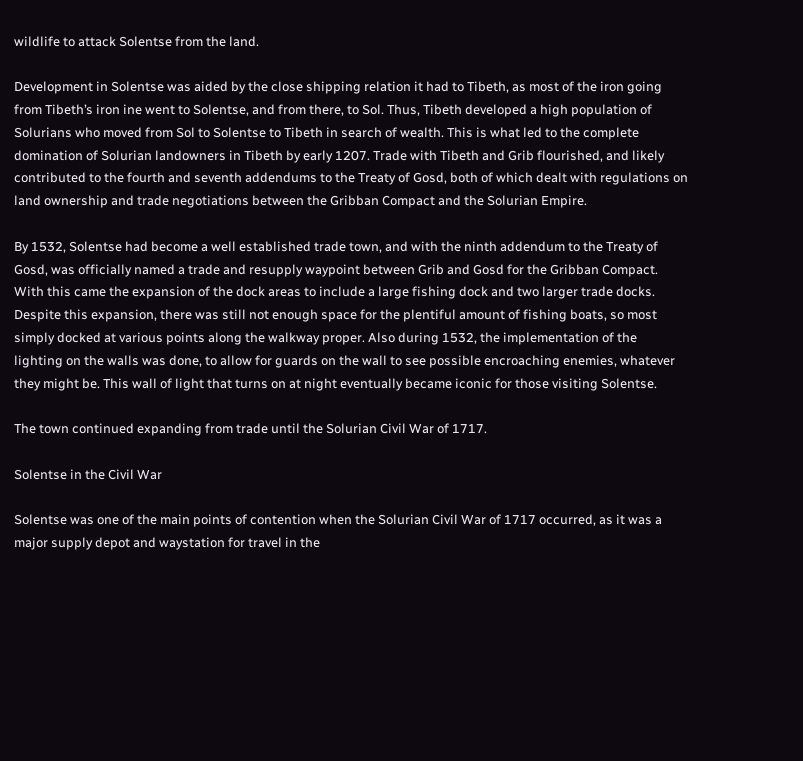wildlife to attack Solentse from the land.

Development in Solentse was aided by the close shipping relation it had to Tibeth, as most of the iron going from Tibeth’s iron ine went to Solentse, and from there, to Sol. Thus, Tibeth developed a high population of Solurians who moved from Sol to Solentse to Tibeth in search of wealth. This is what led to the complete domination of Solurian landowners in Tibeth by early 1207. Trade with Tibeth and Grib flourished, and likely contributed to the fourth and seventh addendums to the Treaty of Gosd, both of which dealt with regulations on land ownership and trade negotiations between the Gribban Compact and the Solurian Empire.

By 1532, Solentse had become a well established trade town, and with the ninth addendum to the Treaty of Gosd, was officially named a trade and resupply waypoint between Grib and Gosd for the Gribban Compact. With this came the expansion of the dock areas to include a large fishing dock and two larger trade docks. Despite this expansion, there was still not enough space for the plentiful amount of fishing boats, so most simply docked at various points along the walkway proper. Also during 1532, the implementation of the lighting on the walls was done, to allow for guards on the wall to see possible encroaching enemies, whatever they might be. This wall of light that turns on at night eventually became iconic for those visiting Solentse.

The town continued expanding from trade until the Solurian Civil War of 1717.

Solentse in the Civil War

Solentse was one of the main points of contention when the Solurian Civil War of 1717 occurred, as it was a major supply depot and waystation for travel in the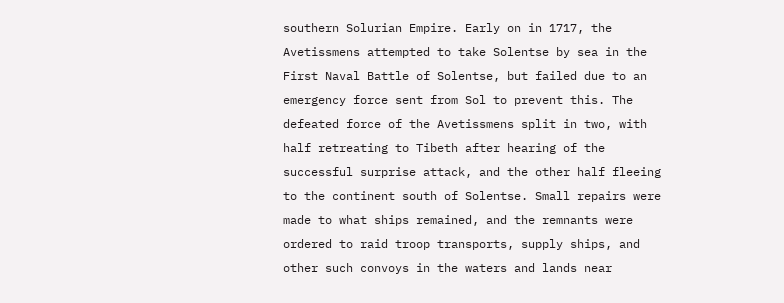southern Solurian Empire. Early on in 1717, the Avetissmens attempted to take Solentse by sea in the First Naval Battle of Solentse, but failed due to an emergency force sent from Sol to prevent this. The defeated force of the Avetissmens split in two, with half retreating to Tibeth after hearing of the successful surprise attack, and the other half fleeing to the continent south of Solentse. Small repairs were made to what ships remained, and the remnants were ordered to raid troop transports, supply ships, and other such convoys in the waters and lands near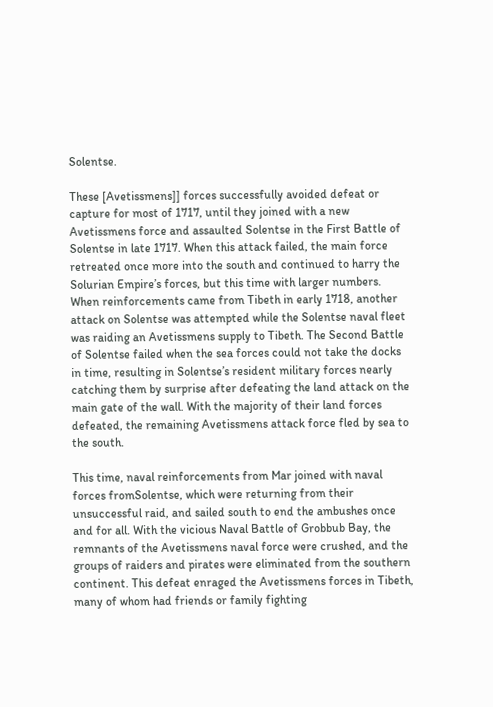Solentse.

These [Avetissmens]] forces successfully avoided defeat or capture for most of 1717, until they joined with a new Avetissmens force and assaulted Solentse in the First Battle of Solentse in late 1717. When this attack failed, the main force retreated once more into the south and continued to harry the Solurian Empire’s forces, but this time with larger numbers. When reinforcements came from Tibeth in early 1718, another attack on Solentse was attempted while the Solentse naval fleet was raiding an Avetissmens supply to Tibeth. The Second Battle of Solentse failed when the sea forces could not take the docks in time, resulting in Solentse’s resident military forces nearly catching them by surprise after defeating the land attack on the main gate of the wall. With the majority of their land forces defeated, the remaining Avetissmens attack force fled by sea to the south.

This time, naval reinforcements from Mar joined with naval forces fromSolentse, which were returning from their unsuccessful raid, and sailed south to end the ambushes once and for all. With the vicious Naval Battle of Grobbub Bay, the remnants of the Avetissmens naval force were crushed, and the groups of raiders and pirates were eliminated from the southern continent. This defeat enraged the Avetissmens forces in Tibeth, many of whom had friends or family fighting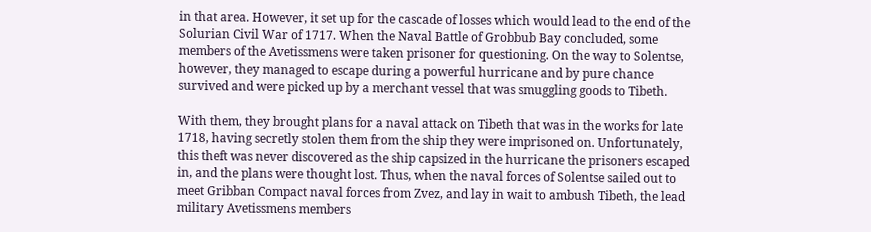in that area. However, it set up for the cascade of losses which would lead to the end of the Solurian Civil War of 1717. When the Naval Battle of Grobbub Bay concluded, some members of the Avetissmens were taken prisoner for questioning. On the way to Solentse, however, they managed to escape during a powerful hurricane and by pure chance survived and were picked up by a merchant vessel that was smuggling goods to Tibeth.

With them, they brought plans for a naval attack on Tibeth that was in the works for late 1718, having secretly stolen them from the ship they were imprisoned on. Unfortunately, this theft was never discovered as the ship capsized in the hurricane the prisoners escaped in, and the plans were thought lost. Thus, when the naval forces of Solentse sailed out to meet Gribban Compact naval forces from Zvez, and lay in wait to ambush Tibeth, the lead military Avetissmens members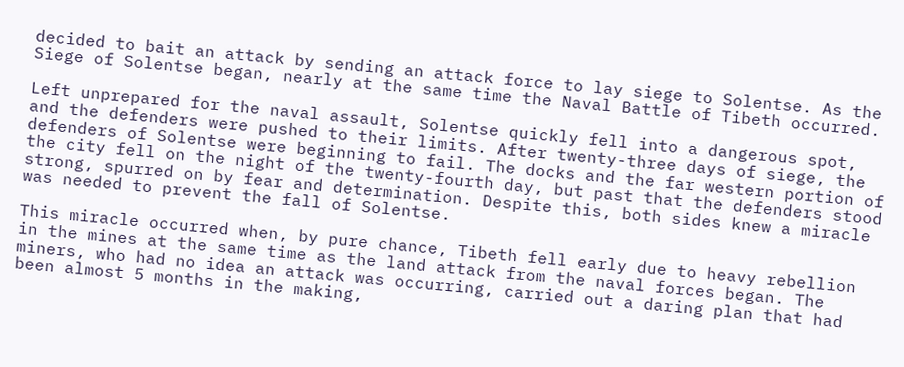decided to bait an attack by sending an attack force to lay siege to Solentse. As the Siege of Solentse began, nearly at the same time the Naval Battle of Tibeth occurred.

Left unprepared for the naval assault, Solentse quickly fell into a dangerous spot, and the defenders were pushed to their limits. After twenty-three days of siege, the defenders of Solentse were beginning to fail. The docks and the far western portion of the city fell on the night of the twenty-fourth day, but past that the defenders stood strong, spurred on by fear and determination. Despite this, both sides knew a miracle was needed to prevent the fall of Solentse.

This miracle occurred when, by pure chance, Tibeth fell early due to heavy rebellion in the mines at the same time as the land attack from the naval forces began. The miners, who had no idea an attack was occurring, carried out a daring plan that had been almost 5 months in the making,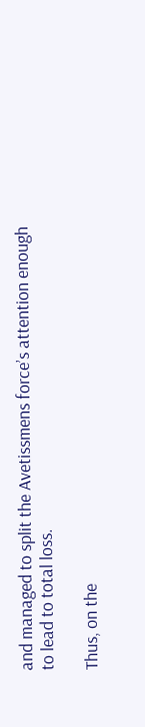and managed to split the Avetissmens force’s attention enough to lead to total loss.

Thus, on the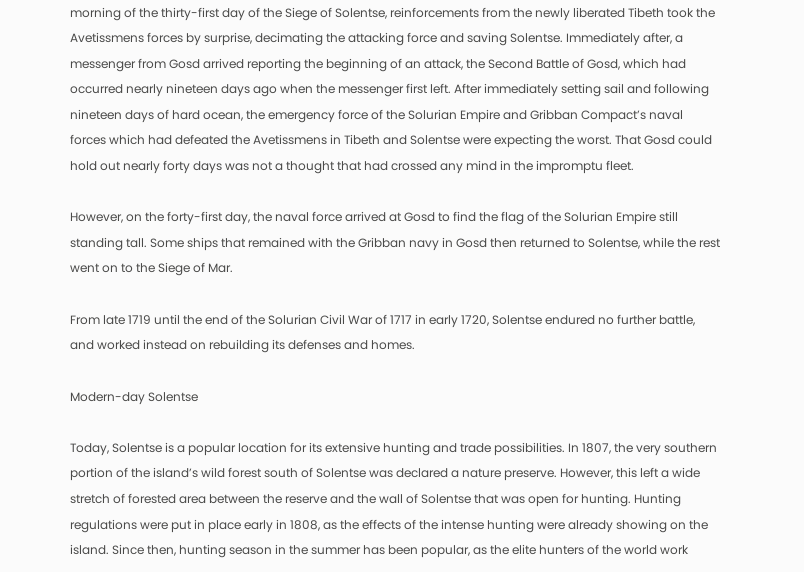morning of the thirty-first day of the Siege of Solentse, reinforcements from the newly liberated Tibeth took the Avetissmens forces by surprise, decimating the attacking force and saving Solentse. Immediately after, a messenger from Gosd arrived reporting the beginning of an attack, the Second Battle of Gosd, which had occurred nearly nineteen days ago when the messenger first left. After immediately setting sail and following nineteen days of hard ocean, the emergency force of the Solurian Empire and Gribban Compact’s naval forces which had defeated the Avetissmens in Tibeth and Solentse were expecting the worst. That Gosd could hold out nearly forty days was not a thought that had crossed any mind in the impromptu fleet.

However, on the forty-first day, the naval force arrived at Gosd to find the flag of the Solurian Empire still standing tall. Some ships that remained with the Gribban navy in Gosd then returned to Solentse, while the rest went on to the Siege of Mar.

From late 1719 until the end of the Solurian Civil War of 1717 in early 1720, Solentse endured no further battle, and worked instead on rebuilding its defenses and homes.

Modern-day Solentse

Today, Solentse is a popular location for its extensive hunting and trade possibilities. In 1807, the very southern portion of the island’s wild forest south of Solentse was declared a nature preserve. However, this left a wide stretch of forested area between the reserve and the wall of Solentse that was open for hunting. Hunting regulations were put in place early in 1808, as the effects of the intense hunting were already showing on the island. Since then, hunting season in the summer has been popular, as the elite hunters of the world work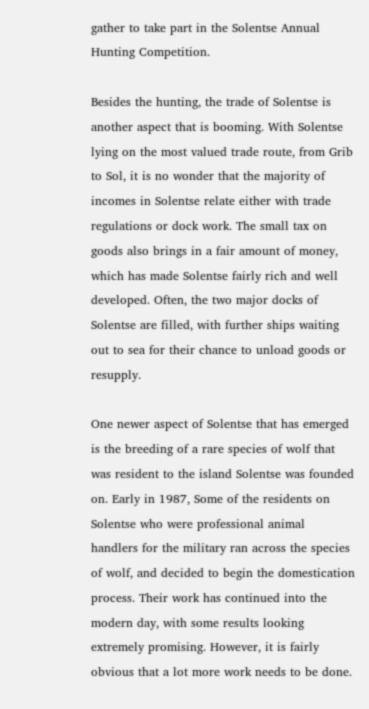gather to take part in the Solentse Annual Hunting Competition.

Besides the hunting, the trade of Solentse is another aspect that is booming. With Solentse lying on the most valued trade route, from Grib to Sol, it is no wonder that the majority of incomes in Solentse relate either with trade regulations or dock work. The small tax on goods also brings in a fair amount of money, which has made Solentse fairly rich and well developed. Often, the two major docks of Solentse are filled, with further ships waiting out to sea for their chance to unload goods or resupply.

One newer aspect of Solentse that has emerged is the breeding of a rare species of wolf that was resident to the island Solentse was founded on. Early in 1987, Some of the residents on Solentse who were professional animal handlers for the military ran across the species of wolf, and decided to begin the domestication process. Their work has continued into the modern day, with some results looking extremely promising. However, it is fairly obvious that a lot more work needs to be done.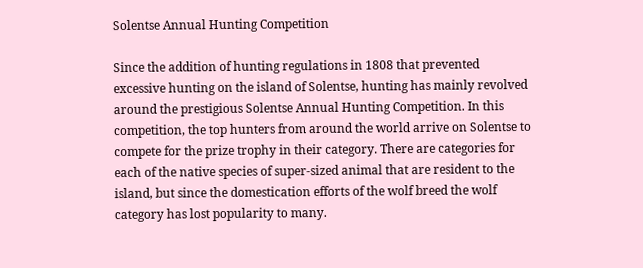Solentse Annual Hunting Competition

Since the addition of hunting regulations in 1808 that prevented excessive hunting on the island of Solentse, hunting has mainly revolved around the prestigious Solentse Annual Hunting Competition. In this competition, the top hunters from around the world arrive on Solentse to compete for the prize trophy in their category. There are categories for each of the native species of super-sized animal that are resident to the island, but since the domestication efforts of the wolf breed the wolf category has lost popularity to many.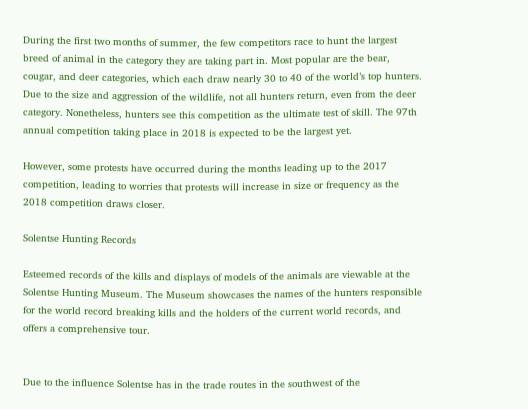During the first two months of summer, the few competitors race to hunt the largest breed of animal in the category they are taking part in. Most popular are the bear, cougar, and deer categories, which each draw nearly 30 to 40 of the world’s top hunters. Due to the size and aggression of the wildlife, not all hunters return, even from the deer category. Nonetheless, hunters see this competition as the ultimate test of skill. The 97th annual competition taking place in 2018 is expected to be the largest yet.

However, some protests have occurred during the months leading up to the 2017 competition, leading to worries that protests will increase in size or frequency as the 2018 competition draws closer.

Solentse Hunting Records

Esteemed records of the kills and displays of models of the animals are viewable at the Solentse Hunting Museum. The Museum showcases the names of the hunters responsible for the world record breaking kills and the holders of the current world records, and offers a comprehensive tour.


Due to the influence Solentse has in the trade routes in the southwest of the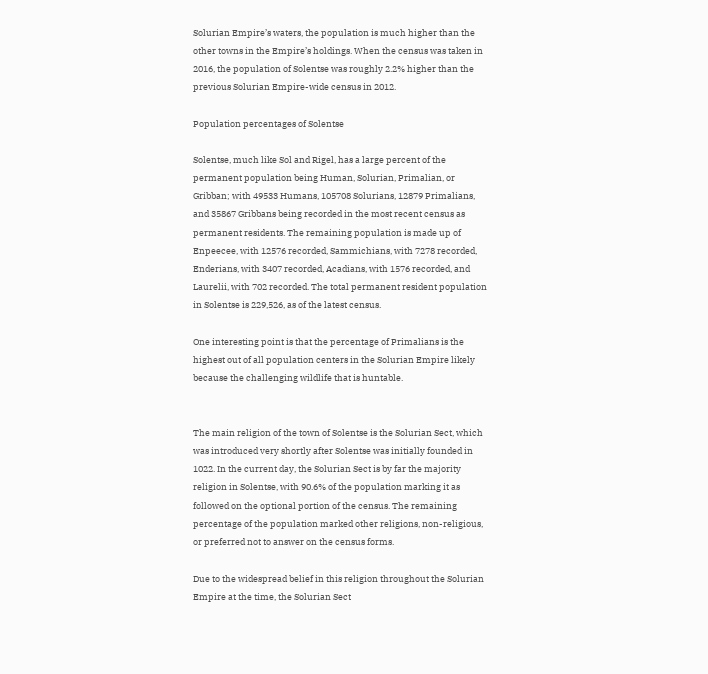Solurian Empire’s waters, the population is much higher than the other towns in the Empire’s holdings. When the census was taken in 2016, the population of Solentse was roughly 2.2% higher than the previous Solurian Empire-wide census in 2012.

Population percentages of Solentse

Solentse, much like Sol and Rigel, has a large percent of the permanent population being Human, Solurian, Primalian, or Gribban; with 49533 Humans, 105708 Solurians, 12879 Primalians, and 35867 Gribbans being recorded in the most recent census as permanent residents. The remaining population is made up of Enpeecee, with 12576 recorded, Sammichians, with 7278 recorded, Enderians, with 3407 recorded, Acadians, with 1576 recorded, and Laurelii, with 702 recorded. The total permanent resident population in Solentse is 229,526, as of the latest census.

One interesting point is that the percentage of Primalians is the highest out of all population centers in the Solurian Empire likely because the challenging wildlife that is huntable.


The main religion of the town of Solentse is the Solurian Sect, which was introduced very shortly after Solentse was initially founded in 1022. In the current day, the Solurian Sect is by far the majority religion in Solentse, with 90.6% of the population marking it as followed on the optional portion of the census. The remaining percentage of the population marked other religions, non-religious, or preferred not to answer on the census forms.

Due to the widespread belief in this religion throughout the Solurian Empire at the time, the Solurian Sect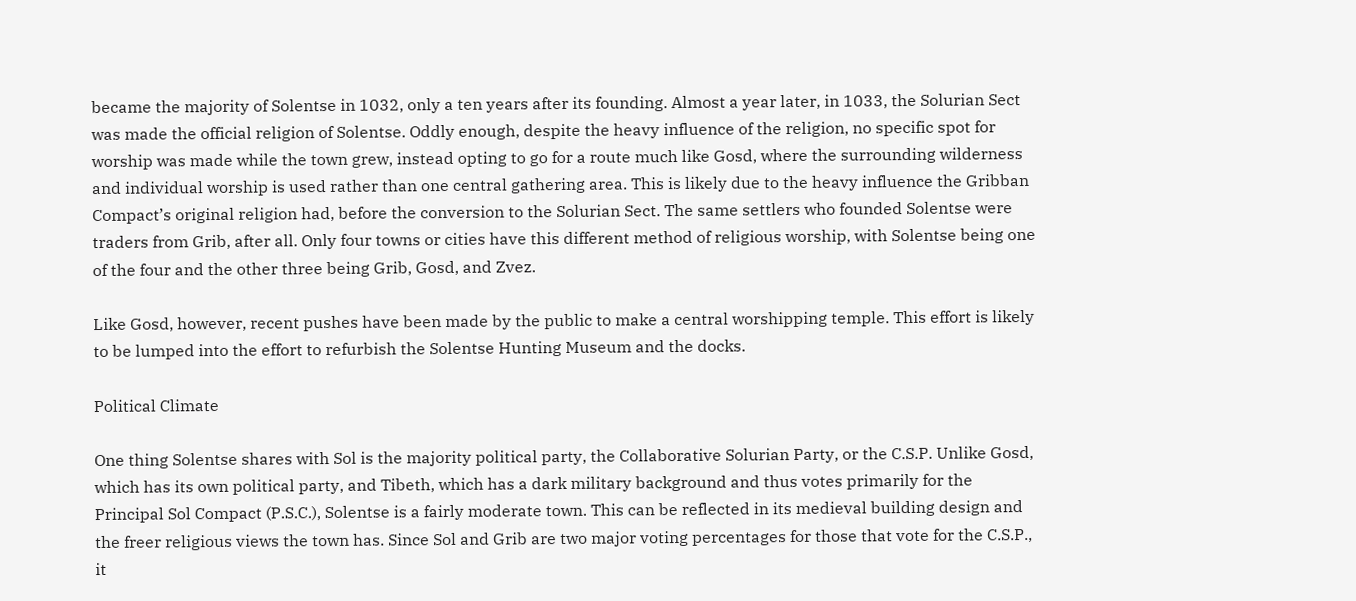became the majority of Solentse in 1032, only a ten years after its founding. Almost a year later, in 1033, the Solurian Sect was made the official religion of Solentse. Oddly enough, despite the heavy influence of the religion, no specific spot for worship was made while the town grew, instead opting to go for a route much like Gosd, where the surrounding wilderness and individual worship is used rather than one central gathering area. This is likely due to the heavy influence the Gribban Compact’s original religion had, before the conversion to the Solurian Sect. The same settlers who founded Solentse were traders from Grib, after all. Only four towns or cities have this different method of religious worship, with Solentse being one of the four and the other three being Grib, Gosd, and Zvez.

Like Gosd, however, recent pushes have been made by the public to make a central worshipping temple. This effort is likely to be lumped into the effort to refurbish the Solentse Hunting Museum and the docks.

Political Climate

One thing Solentse shares with Sol is the majority political party, the Collaborative Solurian Party, or the C.S.P. Unlike Gosd, which has its own political party, and Tibeth, which has a dark military background and thus votes primarily for the Principal Sol Compact (P.S.C.), Solentse is a fairly moderate town. This can be reflected in its medieval building design and the freer religious views the town has. Since Sol and Grib are two major voting percentages for those that vote for the C.S.P., it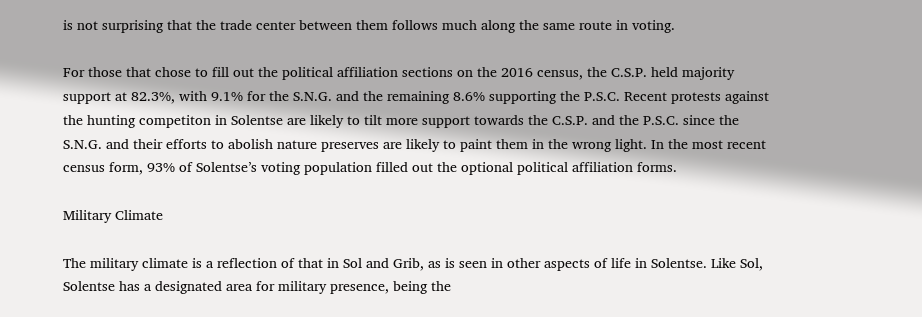is not surprising that the trade center between them follows much along the same route in voting.

For those that chose to fill out the political affiliation sections on the 2016 census, the C.S.P. held majority support at 82.3%, with 9.1% for the S.N.G. and the remaining 8.6% supporting the P.S.C. Recent protests against the hunting competiton in Solentse are likely to tilt more support towards the C.S.P. and the P.S.C. since the S.N.G. and their efforts to abolish nature preserves are likely to paint them in the wrong light. In the most recent census form, 93% of Solentse’s voting population filled out the optional political affiliation forms.

Military Climate

The military climate is a reflection of that in Sol and Grib, as is seen in other aspects of life in Solentse. Like Sol, Solentse has a designated area for military presence, being the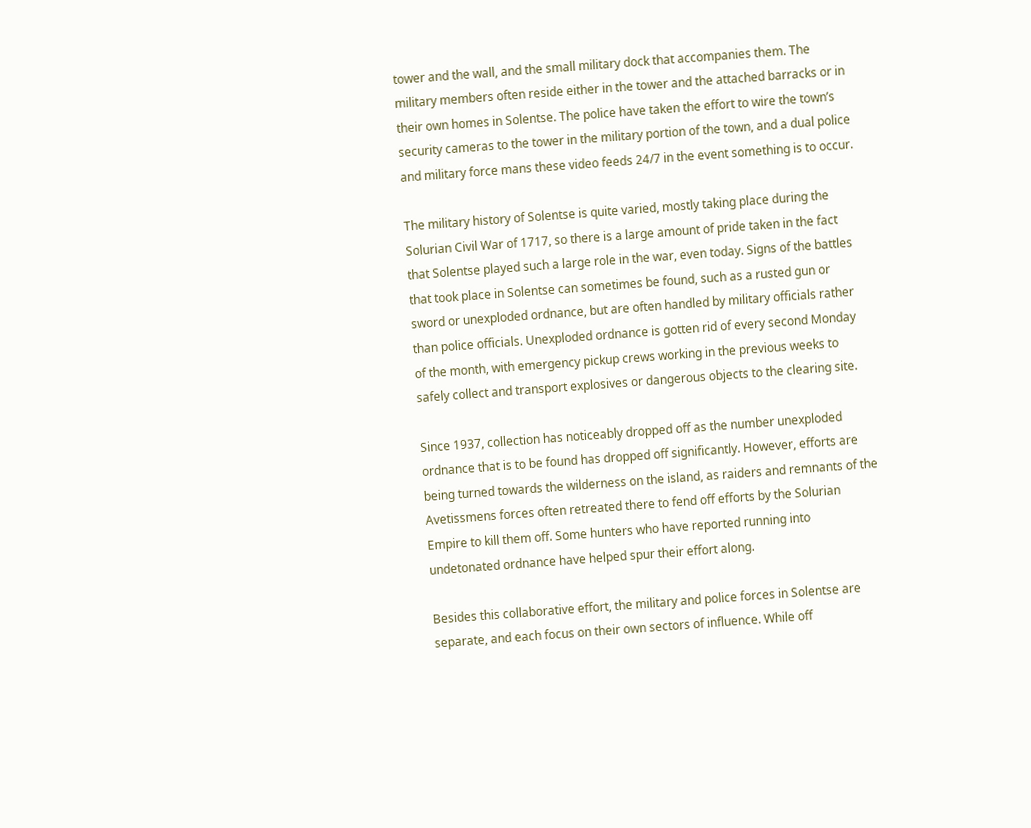tower and the wall, and the small military dock that accompanies them. The military members often reside either in the tower and the attached barracks or in their own homes in Solentse. The police have taken the effort to wire the town’s security cameras to the tower in the military portion of the town, and a dual police and military force mans these video feeds 24/7 in the event something is to occur.

The military history of Solentse is quite varied, mostly taking place during the Solurian Civil War of 1717, so there is a large amount of pride taken in the fact that Solentse played such a large role in the war, even today. Signs of the battles that took place in Solentse can sometimes be found, such as a rusted gun or sword or unexploded ordnance, but are often handled by military officials rather than police officials. Unexploded ordnance is gotten rid of every second Monday of the month, with emergency pickup crews working in the previous weeks to safely collect and transport explosives or dangerous objects to the clearing site.

Since 1937, collection has noticeably dropped off as the number unexploded ordnance that is to be found has dropped off significantly. However, efforts are being turned towards the wilderness on the island, as raiders and remnants of the Avetissmens forces often retreated there to fend off efforts by the Solurian Empire to kill them off. Some hunters who have reported running into undetonated ordnance have helped spur their effort along.

Besides this collaborative effort, the military and police forces in Solentse are separate, and each focus on their own sectors of influence. While off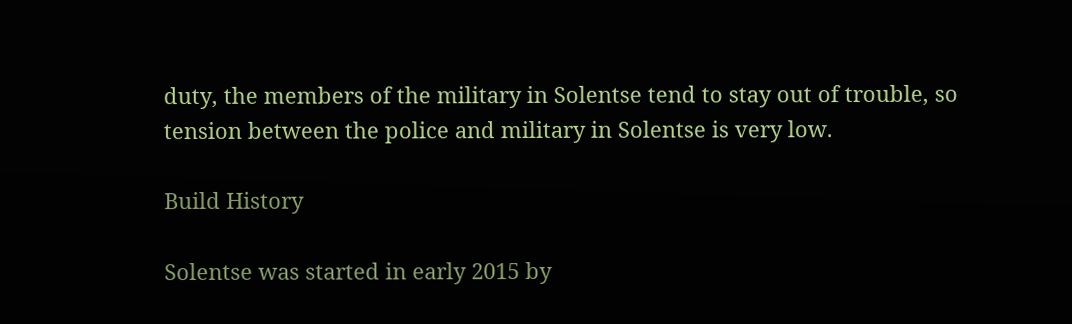duty, the members of the military in Solentse tend to stay out of trouble, so tension between the police and military in Solentse is very low.

Build History

Solentse was started in early 2015 by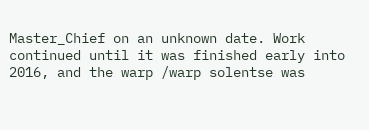Master_Chief on an unknown date. Work continued until it was finished early into 2016, and the warp /warp solentse was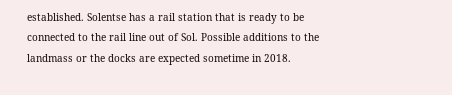established. Solentse has a rail station that is ready to be connected to the rail line out of Sol. Possible additions to the landmass or the docks are expected sometime in 2018.